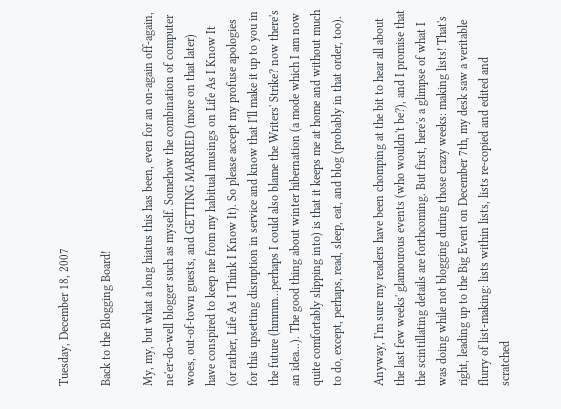Tuesday, December 18, 2007

Back to the Blogging Board!

My, my, but what a long hiatus this has been, even for an on-again off-again, ne'er-do-well blogger such as myself. Somehow the combination of computer woes, out-of-town guests, and GETTING MARRIED (more on that later) have conspired to keep me from my habitual musings on Life As I Know It (or rather, Life As I Think I Know It). So please accept my profuse apologies for this upsetting disruption in service and know that I'll make it up to you in the future (hmmm...perhaps I could also blame the Writers' Strike? now there's an idea...). The good thing about winter hibernation (a mode which I am now quite comfortably slipping into) is that it keeps me at home and without much to do, except, perhaps, read, sleep, eat, and blog (probably in that order, too).

Anyway, I'm sure my readers have been chomping at the bit to hear all about the last few weeks' glamourous events (who wouldn't be?), and I promise that the scintillating details are forthcoming. But first, here's a glimpse of what I was doing while not blogging during those crazy weeks: making lists! That's right, leading up to the Big Event on December 7th, my desk saw a veritable flurry of list-making: lists within lists, lists re-copied and edited and scratched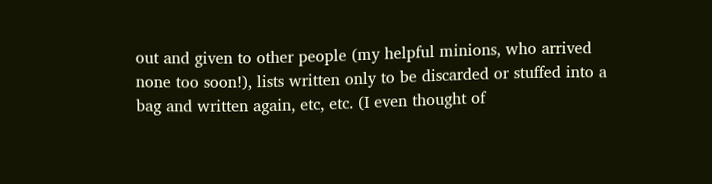out and given to other people (my helpful minions, who arrived none too soon!), lists written only to be discarded or stuffed into a bag and written again, etc, etc. (I even thought of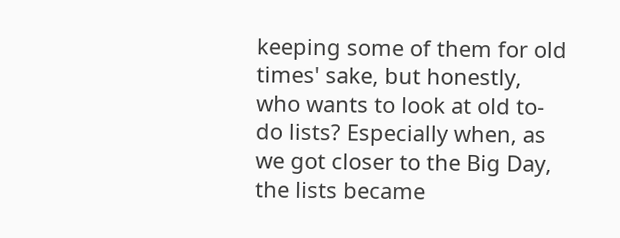keeping some of them for old times' sake, but honestly, who wants to look at old to-do lists? Especially when, as we got closer to the Big Day, the lists became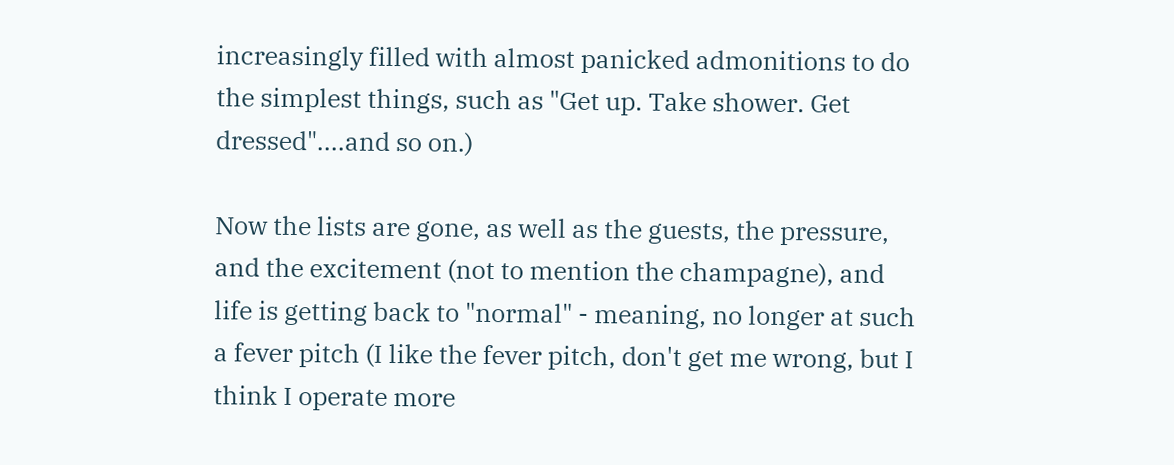increasingly filled with almost panicked admonitions to do the simplest things, such as "Get up. Take shower. Get dressed"....and so on.)

Now the lists are gone, as well as the guests, the pressure, and the excitement (not to mention the champagne), and life is getting back to "normal" - meaning, no longer at such a fever pitch (I like the fever pitch, don't get me wrong, but I think I operate more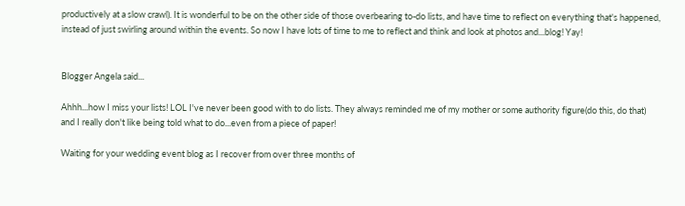productively at a slow crawl). It is wonderful to be on the other side of those overbearing to-do lists, and have time to reflect on everything that's happened, instead of just swirling around within the events. So now I have lots of time to me to reflect and think and look at photos and...blog! Yay!


Blogger Angela said...

Ahhh...how I miss your lists! LOL I've never been good with to do lists. They always reminded me of my mother or some authority figure(do this, do that) and I really don't like being told what to do...even from a piece of paper!

Waiting for your wedding event blog as I recover from over three months of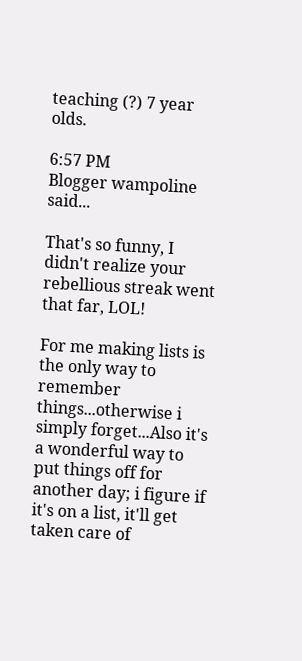teaching (?) 7 year olds.

6:57 PM
Blogger wampoline said...

That's so funny, I didn't realize your rebellious streak went that far, LOL!

For me making lists is the only way to remember things...otherwise i simply forget...Also it's a wonderful way to put things off for another day; i figure if it's on a list, it'll get taken care of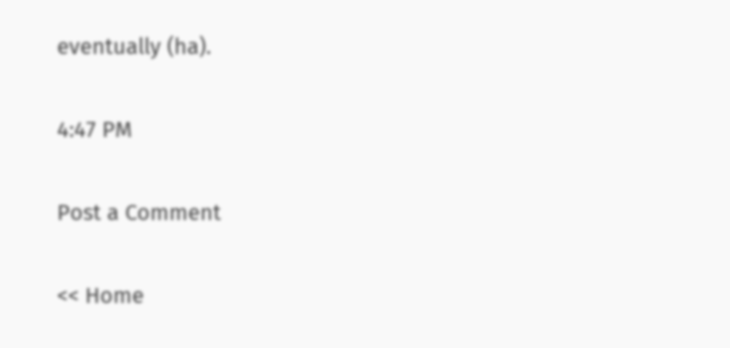eventually (ha).

4:47 PM

Post a Comment

<< Home